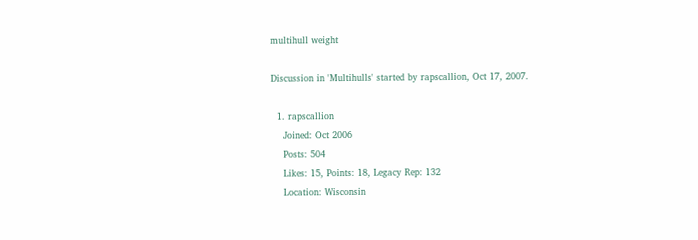multihull weight

Discussion in 'Multihulls' started by rapscallion, Oct 17, 2007.

  1. rapscallion
    Joined: Oct 2006
    Posts: 504
    Likes: 15, Points: 18, Legacy Rep: 132
    Location: Wisconsin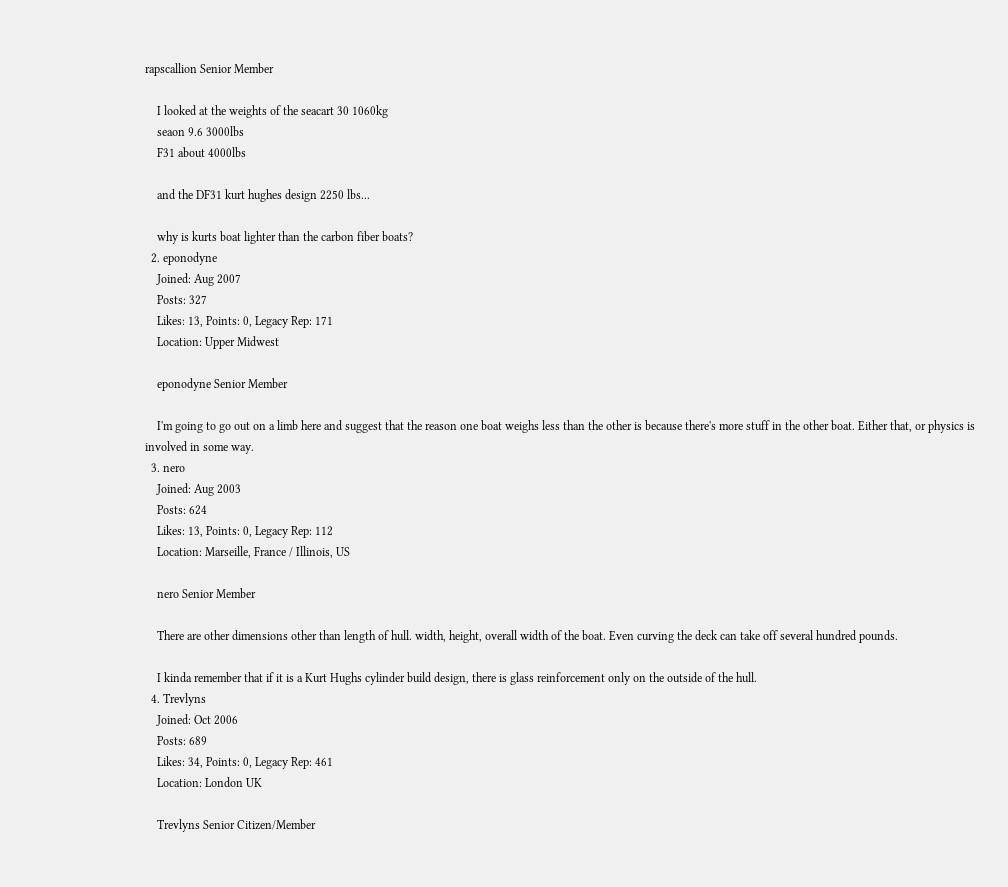rapscallion Senior Member

    I looked at the weights of the seacart 30 1060kg
    seaon 9.6 3000lbs
    F31 about 4000lbs

    and the DF31 kurt hughes design 2250 lbs...

    why is kurts boat lighter than the carbon fiber boats?
  2. eponodyne
    Joined: Aug 2007
    Posts: 327
    Likes: 13, Points: 0, Legacy Rep: 171
    Location: Upper Midwest

    eponodyne Senior Member

    I'm going to go out on a limb here and suggest that the reason one boat weighs less than the other is because there's more stuff in the other boat. Either that, or physics is involved in some way.
  3. nero
    Joined: Aug 2003
    Posts: 624
    Likes: 13, Points: 0, Legacy Rep: 112
    Location: Marseille, France / Illinois, US

    nero Senior Member

    There are other dimensions other than length of hull. width, height, overall width of the boat. Even curving the deck can take off several hundred pounds.

    I kinda remember that if it is a Kurt Hughs cylinder build design, there is glass reinforcement only on the outside of the hull.
  4. Trevlyns
    Joined: Oct 2006
    Posts: 689
    Likes: 34, Points: 0, Legacy Rep: 461
    Location: London UK

    Trevlyns Senior Citizen/Member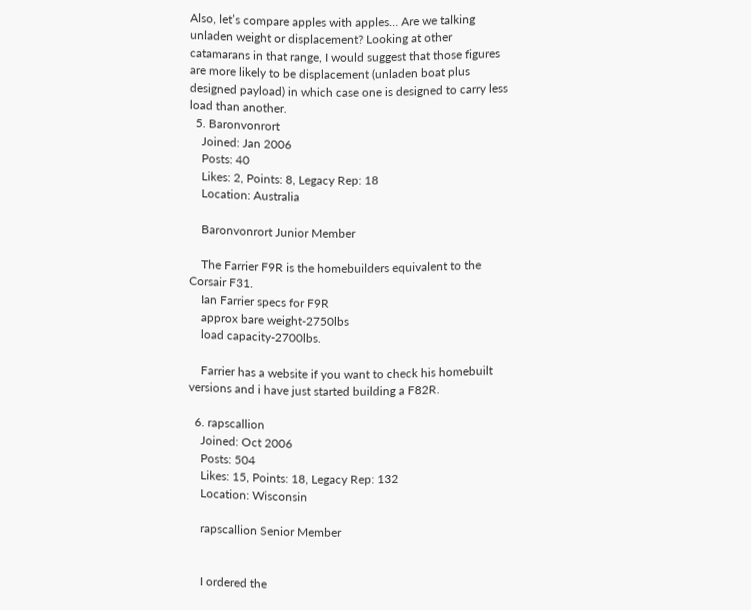Also, let’s compare apples with apples… Are we talking unladen weight or displacement? Looking at other catamarans in that range, I would suggest that those figures are more likely to be displacement (unladen boat plus designed payload) in which case one is designed to carry less load than another.
  5. Baronvonrort
    Joined: Jan 2006
    Posts: 40
    Likes: 2, Points: 8, Legacy Rep: 18
    Location: Australia

    Baronvonrort Junior Member

    The Farrier F9R is the homebuilders equivalent to the Corsair F31.
    Ian Farrier specs for F9R
    approx bare weight-2750lbs
    load capacity-2700lbs.

    Farrier has a website if you want to check his homebuilt versions and i have just started building a F82R.

  6. rapscallion
    Joined: Oct 2006
    Posts: 504
    Likes: 15, Points: 18, Legacy Rep: 132
    Location: Wisconsin

    rapscallion Senior Member


    I ordered the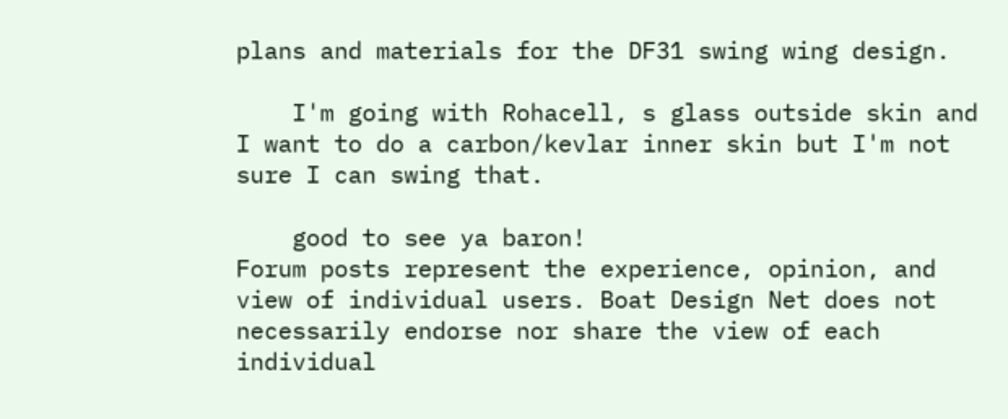plans and materials for the DF31 swing wing design.

    I'm going with Rohacell, s glass outside skin and I want to do a carbon/kevlar inner skin but I'm not sure I can swing that.

    good to see ya baron!
Forum posts represent the experience, opinion, and view of individual users. Boat Design Net does not necessarily endorse nor share the view of each individual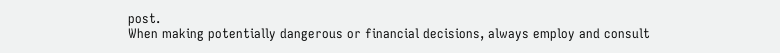post.
When making potentially dangerous or financial decisions, always employ and consult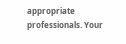appropriate professionals. Your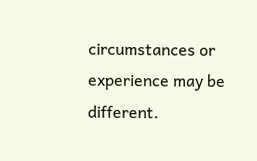circumstances or experience may be different.